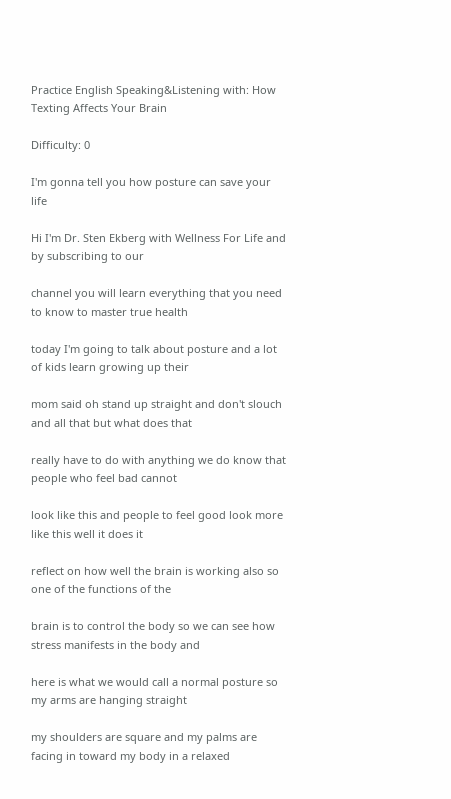Practice English Speaking&Listening with: How Texting Affects Your Brain

Difficulty: 0

I'm gonna tell you how posture can save your life

Hi I'm Dr. Sten Ekberg with Wellness For Life and by subscribing to our

channel you will learn everything that you need to know to master true health

today I'm going to talk about posture and a lot of kids learn growing up their

mom said oh stand up straight and don't slouch and all that but what does that

really have to do with anything we do know that people who feel bad cannot

look like this and people to feel good look more like this well it does it

reflect on how well the brain is working also so one of the functions of the

brain is to control the body so we can see how stress manifests in the body and

here is what we would call a normal posture so my arms are hanging straight

my shoulders are square and my palms are facing in toward my body in a relaxed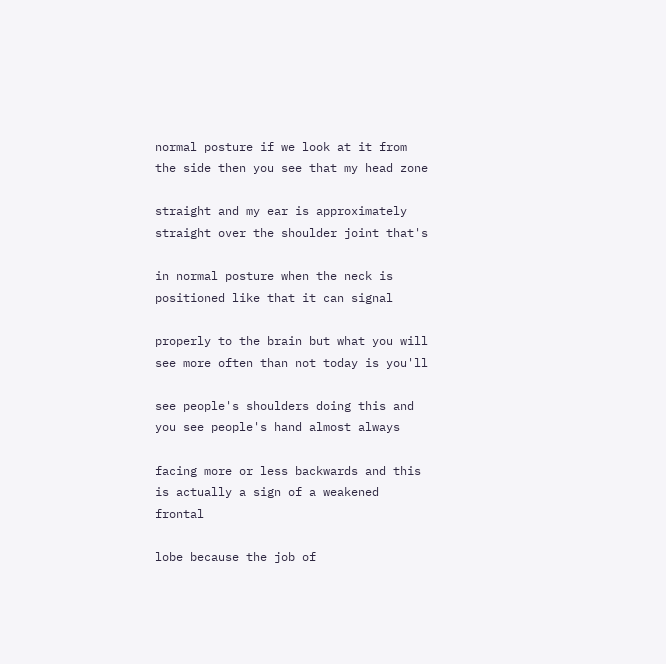normal posture if we look at it from the side then you see that my head zone

straight and my ear is approximately straight over the shoulder joint that's

in normal posture when the neck is positioned like that it can signal

properly to the brain but what you will see more often than not today is you'll

see people's shoulders doing this and you see people's hand almost always

facing more or less backwards and this is actually a sign of a weakened frontal

lobe because the job of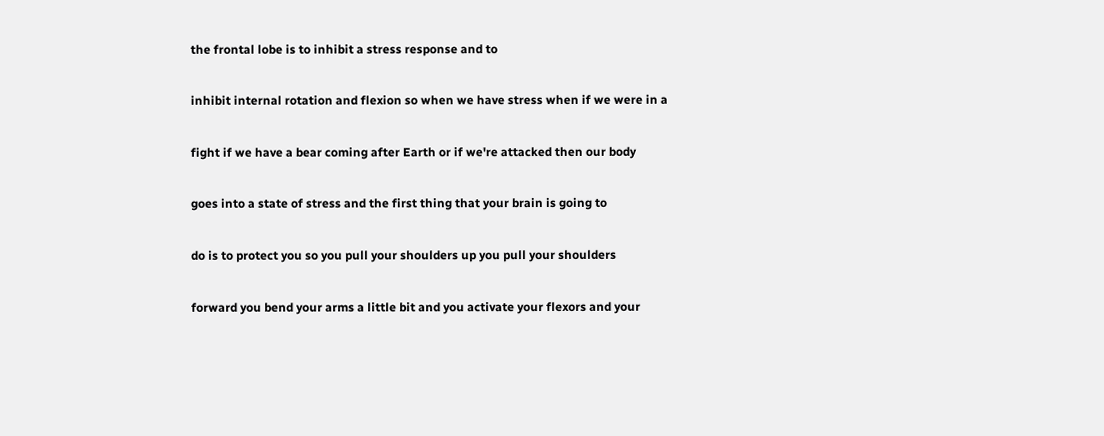the frontal lobe is to inhibit a stress response and to

inhibit internal rotation and flexion so when we have stress when if we were in a

fight if we have a bear coming after Earth or if we're attacked then our body

goes into a state of stress and the first thing that your brain is going to

do is to protect you so you pull your shoulders up you pull your shoulders

forward you bend your arms a little bit and you activate your flexors and your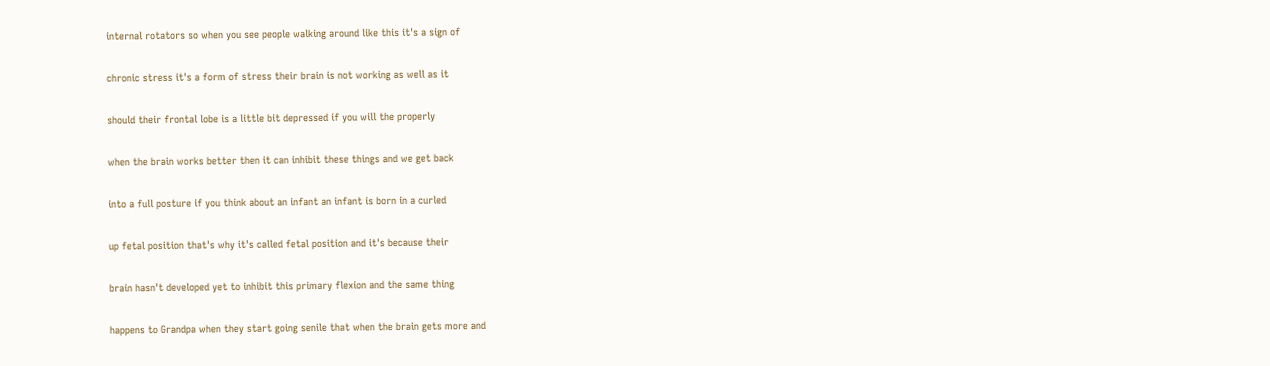internal rotators so when you see people walking around like this it's a sign of

chronic stress it's a form of stress their brain is not working as well as it

should their frontal lobe is a little bit depressed if you will the properly

when the brain works better then it can inhibit these things and we get back

into a full posture if you think about an infant an infant is born in a curled

up fetal position that's why it's called fetal position and it's because their

brain hasn't developed yet to inhibit this primary flexion and the same thing

happens to Grandpa when they start going senile that when the brain gets more and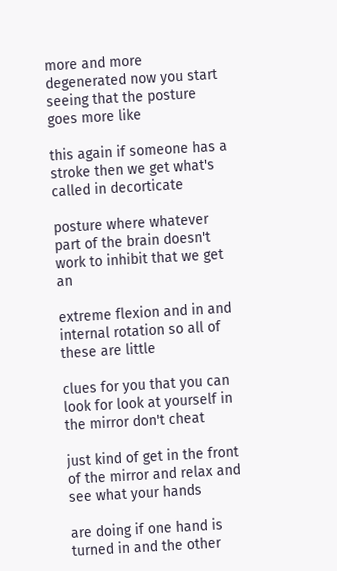more and more degenerated now you start seeing that the posture goes more like

this again if someone has a stroke then we get what's called in decorticate

posture where whatever part of the brain doesn't work to inhibit that we get an

extreme flexion and in and internal rotation so all of these are little

clues for you that you can look for look at yourself in the mirror don't cheat

just kind of get in the front of the mirror and relax and see what your hands

are doing if one hand is turned in and the other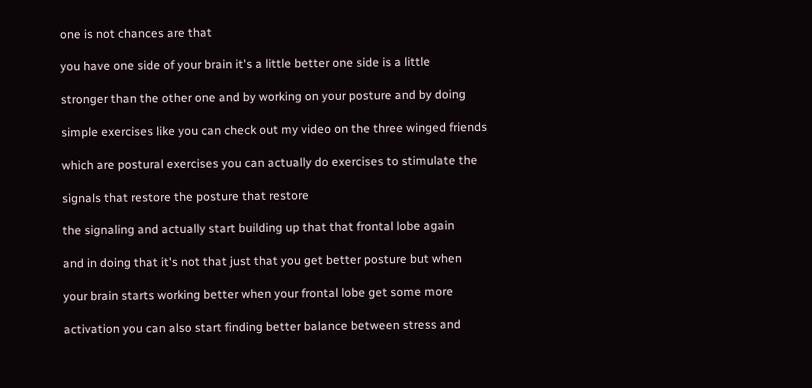one is not chances are that

you have one side of your brain it's a little better one side is a little

stronger than the other one and by working on your posture and by doing

simple exercises like you can check out my video on the three winged friends

which are postural exercises you can actually do exercises to stimulate the

signals that restore the posture that restore

the signaling and actually start building up that that frontal lobe again

and in doing that it's not that just that you get better posture but when

your brain starts working better when your frontal lobe get some more

activation you can also start finding better balance between stress and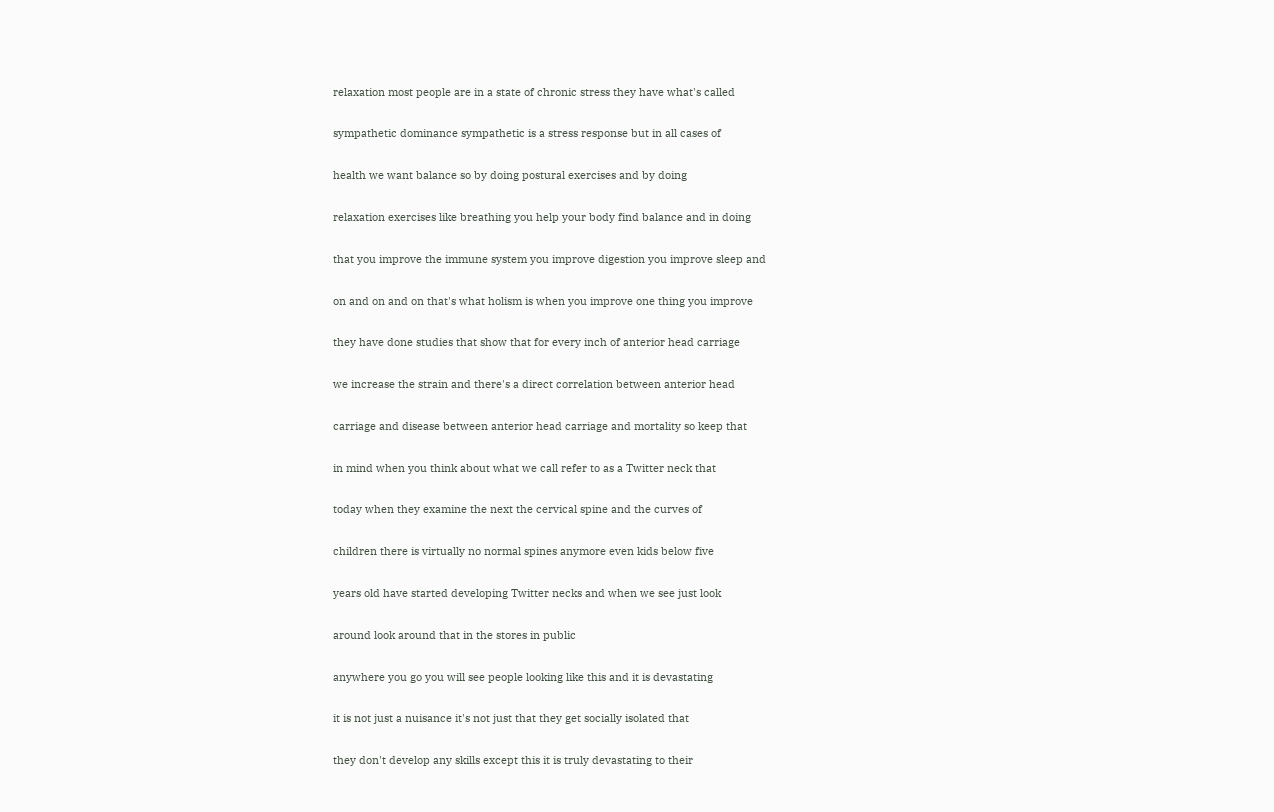relaxation most people are in a state of chronic stress they have what's called

sympathetic dominance sympathetic is a stress response but in all cases of

health we want balance so by doing postural exercises and by doing

relaxation exercises like breathing you help your body find balance and in doing

that you improve the immune system you improve digestion you improve sleep and

on and on and on that's what holism is when you improve one thing you improve

they have done studies that show that for every inch of anterior head carriage

we increase the strain and there's a direct correlation between anterior head

carriage and disease between anterior head carriage and mortality so keep that

in mind when you think about what we call refer to as a Twitter neck that

today when they examine the next the cervical spine and the curves of

children there is virtually no normal spines anymore even kids below five

years old have started developing Twitter necks and when we see just look

around look around that in the stores in public

anywhere you go you will see people looking like this and it is devastating

it is not just a nuisance it's not just that they get socially isolated that

they don't develop any skills except this it is truly devastating to their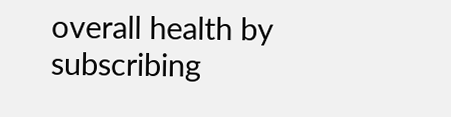overall health by subscribing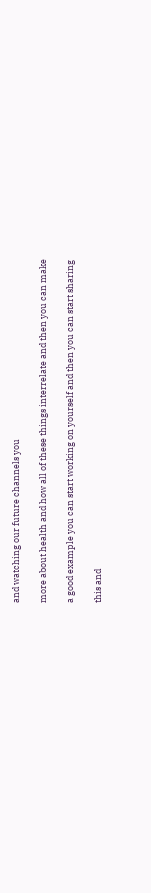and watching our future channels you

more about health and how all of these things interrelate and then you can make

a good example you can start working on yourself and then you can start sharing

this and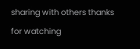sharing with others thanks for watching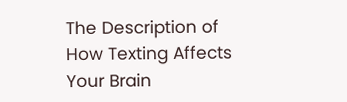The Description of How Texting Affects Your Brain